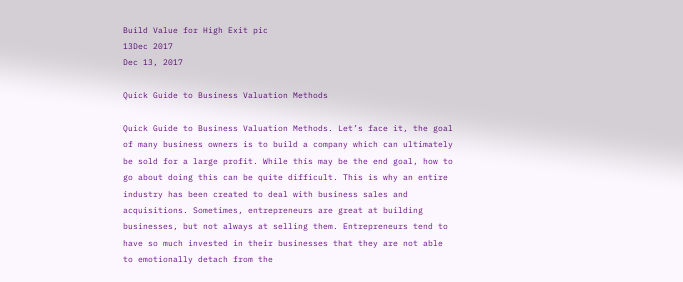Build Value for High Exit pic
13Dec 2017
Dec 13, 2017

Quick Guide to Business Valuation Methods

Quick Guide to Business Valuation Methods. Let’s face it, the goal of many business owners is to build a company which can ultimately be sold for a large profit. While this may be the end goal, how to go about doing this can be quite difficult. This is why an entire industry has been created to deal with business sales and acquisitions. Sometimes, entrepreneurs are great at building businesses, but not always at selling them. Entrepreneurs tend to have so much invested in their businesses that they are not able to emotionally detach from the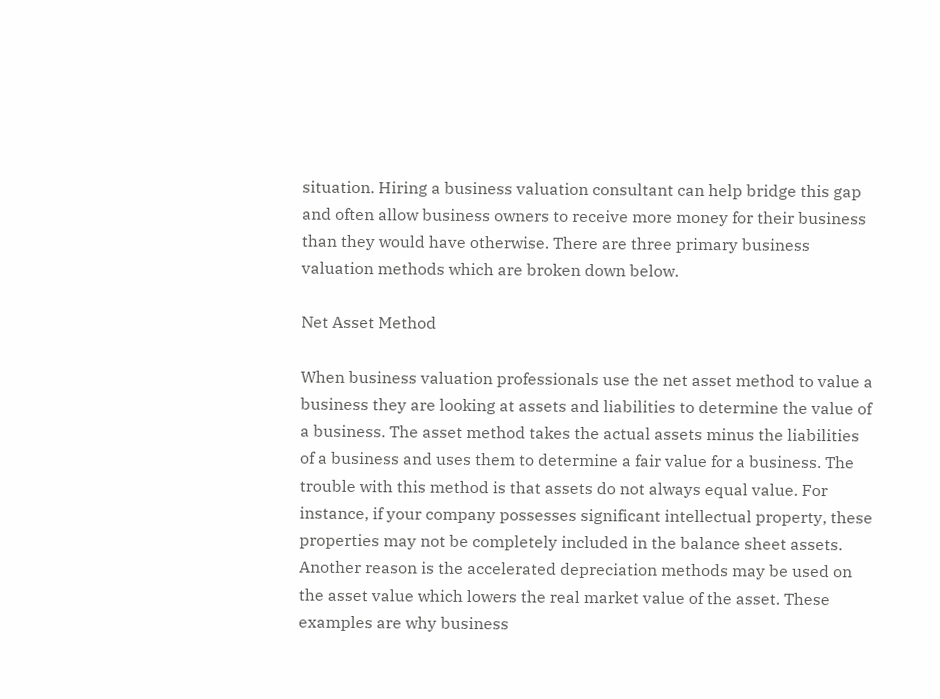situation. Hiring a business valuation consultant can help bridge this gap and often allow business owners to receive more money for their business than they would have otherwise. There are three primary business valuation methods which are broken down below.

Net Asset Method

When business valuation professionals use the net asset method to value a business they are looking at assets and liabilities to determine the value of a business. The asset method takes the actual assets minus the liabilities of a business and uses them to determine a fair value for a business. The trouble with this method is that assets do not always equal value. For instance, if your company possesses significant intellectual property, these properties may not be completely included in the balance sheet assets. Another reason is the accelerated depreciation methods may be used on the asset value which lowers the real market value of the asset. These examples are why business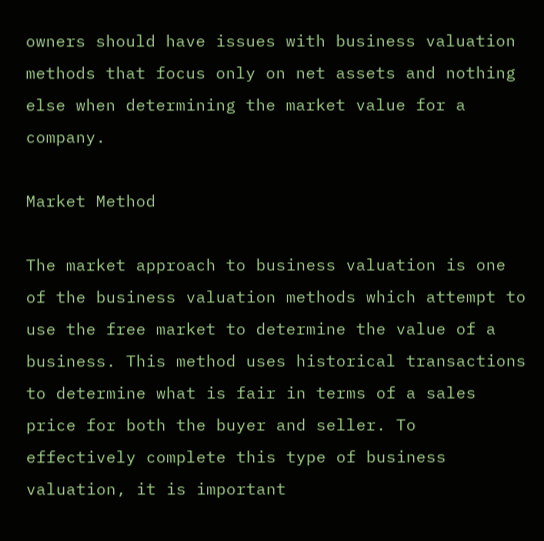owners should have issues with business valuation methods that focus only on net assets and nothing else when determining the market value for a company.

Market Method

The market approach to business valuation is one of the business valuation methods which attempt to use the free market to determine the value of a business. This method uses historical transactions to determine what is fair in terms of a sales price for both the buyer and seller. To effectively complete this type of business valuation, it is important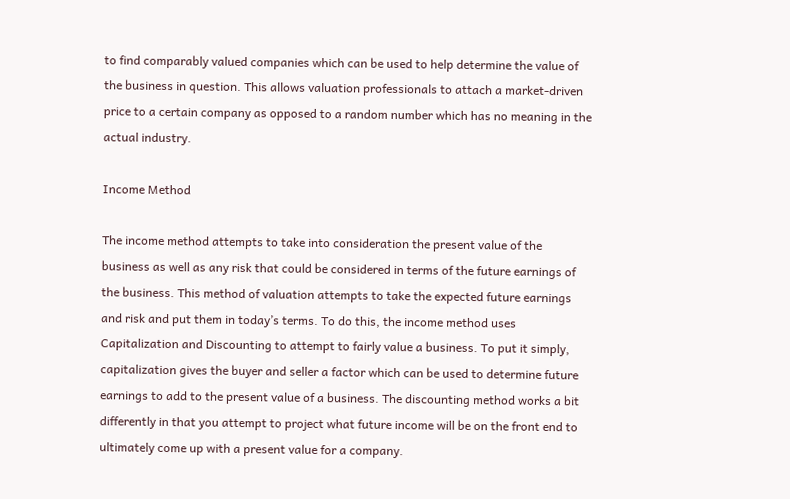to find comparably valued companies which can be used to help determine the value of the business in question. This allows valuation professionals to attach a market-driven price to a certain company as opposed to a random number which has no meaning in the actual industry.

Income Method

The income method attempts to take into consideration the present value of the business as well as any risk that could be considered in terms of the future earnings of the business. This method of valuation attempts to take the expected future earnings and risk and put them in today’s terms. To do this, the income method uses Capitalization and Discounting to attempt to fairly value a business. To put it simply, capitalization gives the buyer and seller a factor which can be used to determine future earnings to add to the present value of a business. The discounting method works a bit differently in that you attempt to project what future income will be on the front end to ultimately come up with a present value for a company.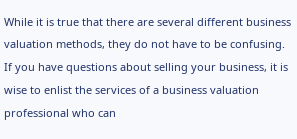While it is true that there are several different business valuation methods, they do not have to be confusing. If you have questions about selling your business, it is wise to enlist the services of a business valuation professional who can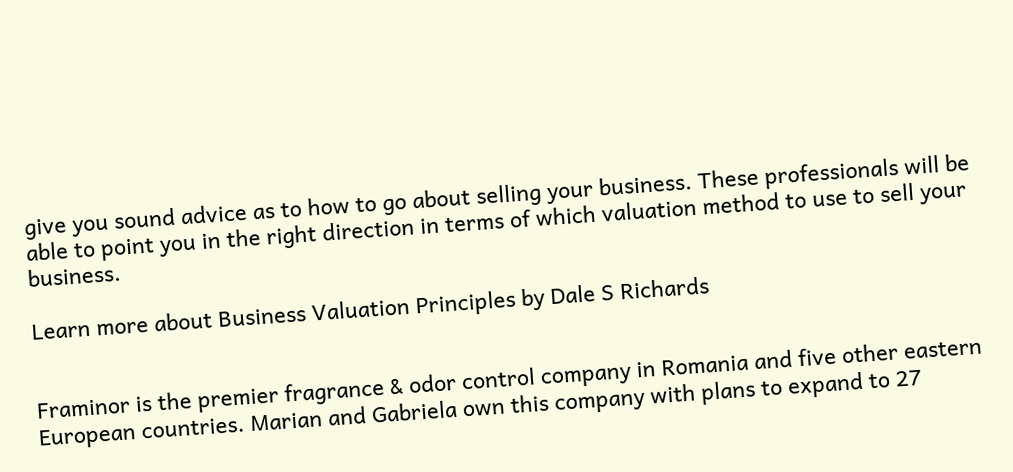give you sound advice as to how to go about selling your business. These professionals will be able to point you in the right direction in terms of which valuation method to use to sell your business.

Learn more about Business Valuation Principles by Dale S Richards


Framinor is the premier fragrance & odor control company in Romania and five other eastern European countries. Marian and Gabriela own this company with plans to expand to 27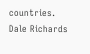countries. Dale Richards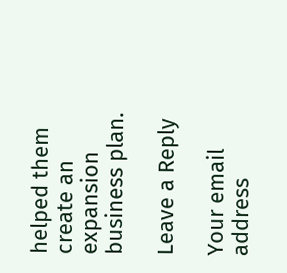helped them create an expansion business plan.

Leave a Reply

Your email address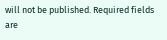will not be published. Required fields are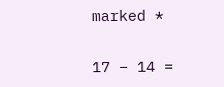marked *

17 − 14 =